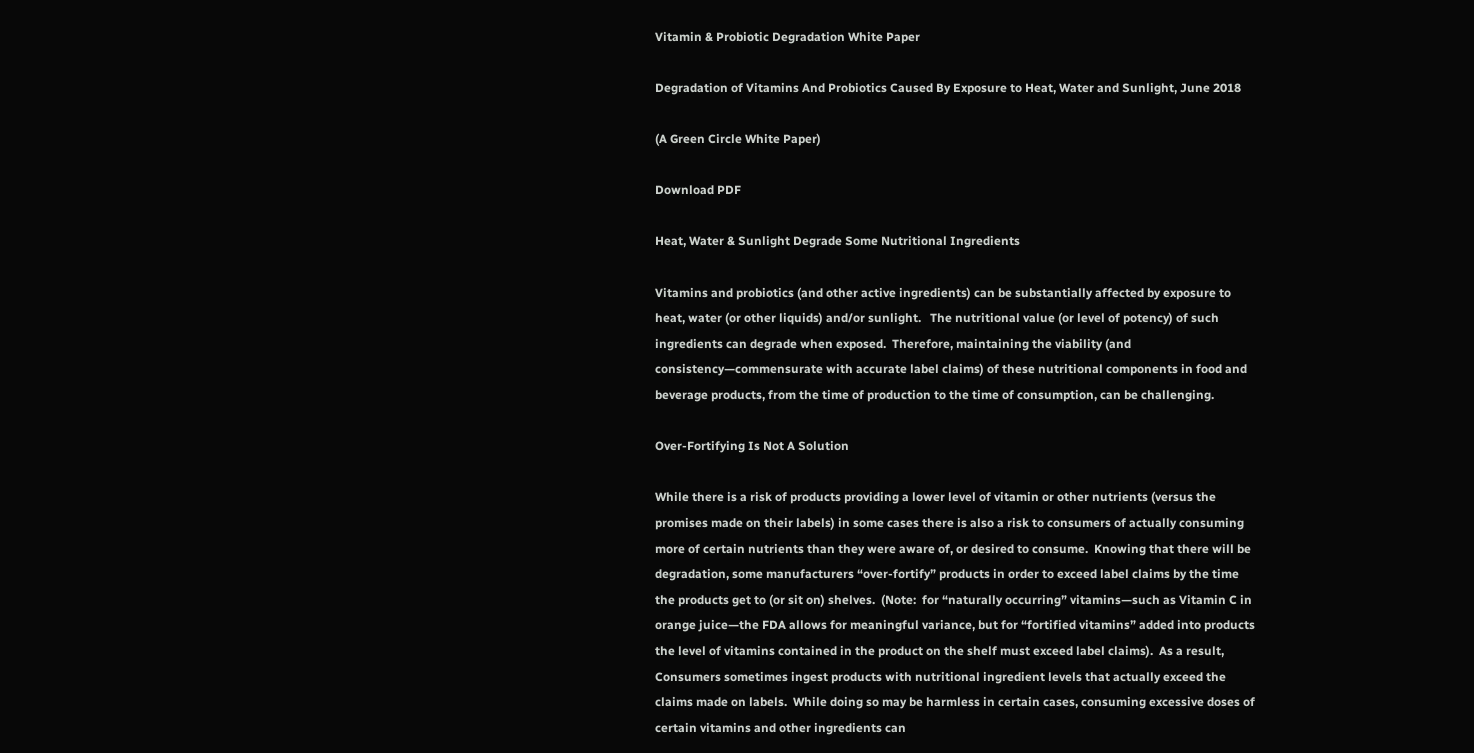Vitamin & Probiotic Degradation White Paper

Degradation of Vitamins And Probiotics Caused By Exposure to Heat, Water and Sunlight, June 2018

(A Green Circle White Paper)

Download PDF

Heat, Water & Sunlight Degrade Some Nutritional Ingredients

Vitamins and probiotics (and other active ingredients) can be substantially affected by exposure to heat, water (or other liquids) and/or sunlight.   The nutritional value (or level of potency) of such ingredients can degrade when exposed.  Therefore, maintaining the viability (and consistency—commensurate with accurate label claims) of these nutritional components in food and beverage products, from the time of production to the time of consumption, can be challenging.

Over-Fortifying Is Not A Solution

While there is a risk of products providing a lower level of vitamin or other nutrients (versus the promises made on their labels) in some cases there is also a risk to consumers of actually consuming more of certain nutrients than they were aware of, or desired to consume.  Knowing that there will be degradation, some manufacturers “over-fortify” products in order to exceed label claims by the time the products get to (or sit on) shelves.  (Note:  for “naturally occurring” vitamins—such as Vitamin C in orange juice—the FDA allows for meaningful variance, but for “fortified vitamins” added into products the level of vitamins contained in the product on the shelf must exceed label claims).  As a result, Consumers sometimes ingest products with nutritional ingredient levels that actually exceed the claims made on labels.  While doing so may be harmless in certain cases, consuming excessive doses of certain vitamins and other ingredients can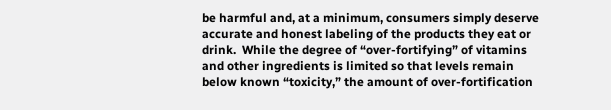be harmful and, at a minimum, consumers simply deserve accurate and honest labeling of the products they eat or drink.  While the degree of “over-fortifying” of vitamins and other ingredients is limited so that levels remain below known “toxicity,” the amount of over-fortification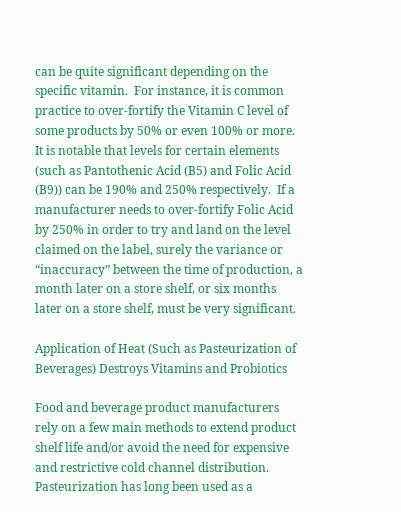can be quite significant depending on the specific vitamin.  For instance, it is common practice to over-fortify the Vitamin C level of some products by 50% or even 100% or more.  It is notable that levels for certain elements (such as Pantothenic Acid (B5) and Folic Acid (B9)) can be 190% and 250% respectively.  If a manufacturer needs to over-fortify Folic Acid by 250% in order to try and land on the level claimed on the label, surely the variance or “inaccuracy” between the time of production, a month later on a store shelf, or six months later on a store shelf, must be very significant.

Application of Heat (Such as Pasteurization of Beverages) Destroys Vitamins and Probiotics

Food and beverage product manufacturers rely on a few main methods to extend product shelf life and/or avoid the need for expensive and restrictive cold channel distribution.  Pasteurization has long been used as a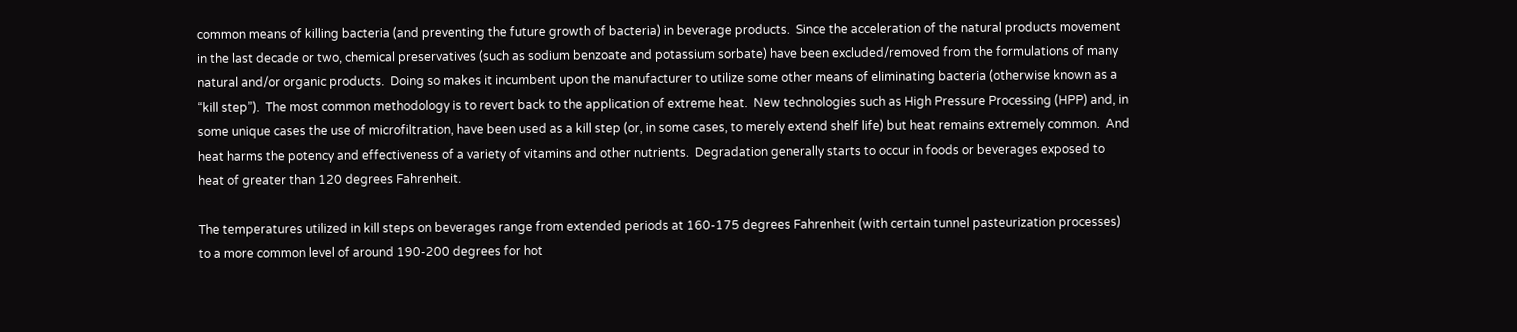common means of killing bacteria (and preventing the future growth of bacteria) in beverage products.  Since the acceleration of the natural products movement in the last decade or two, chemical preservatives (such as sodium benzoate and potassium sorbate) have been excluded/removed from the formulations of many natural and/or organic products.  Doing so makes it incumbent upon the manufacturer to utilize some other means of eliminating bacteria (otherwise known as a “kill step”).  The most common methodology is to revert back to the application of extreme heat.  New technologies such as High Pressure Processing (HPP) and, in some unique cases the use of microfiltration, have been used as a kill step (or, in some cases, to merely extend shelf life) but heat remains extremely common.  And heat harms the potency and effectiveness of a variety of vitamins and other nutrients.  Degradation generally starts to occur in foods or beverages exposed to heat of greater than 120 degrees Fahrenheit.

The temperatures utilized in kill steps on beverages range from extended periods at 160-175 degrees Fahrenheit (with certain tunnel pasteurization processes) to a more common level of around 190-200 degrees for hot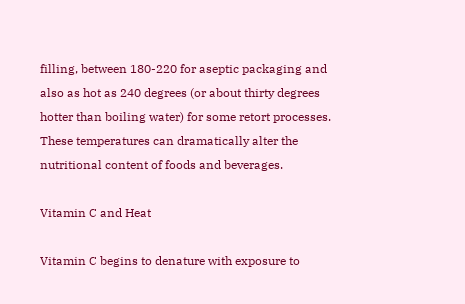filling, between 180-220 for aseptic packaging and also as hot as 240 degrees (or about thirty degrees hotter than boiling water) for some retort processes.  These temperatures can dramatically alter the nutritional content of foods and beverages.

Vitamin C and Heat

Vitamin C begins to denature with exposure to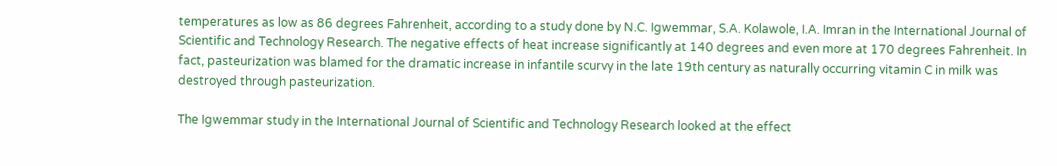temperatures as low as 86 degrees Fahrenheit, according to a study done by N.C. Igwemmar, S.A. Kolawole, I.A. Imran in the International Journal of Scientific and Technology Research. The negative effects of heat increase significantly at 140 degrees and even more at 170 degrees Fahrenheit. In fact, pasteurization was blamed for the dramatic increase in infantile scurvy in the late 19th century as naturally occurring vitamin C in milk was destroyed through pasteurization.

The Igwemmar study in the International Journal of Scientific and Technology Research looked at the effect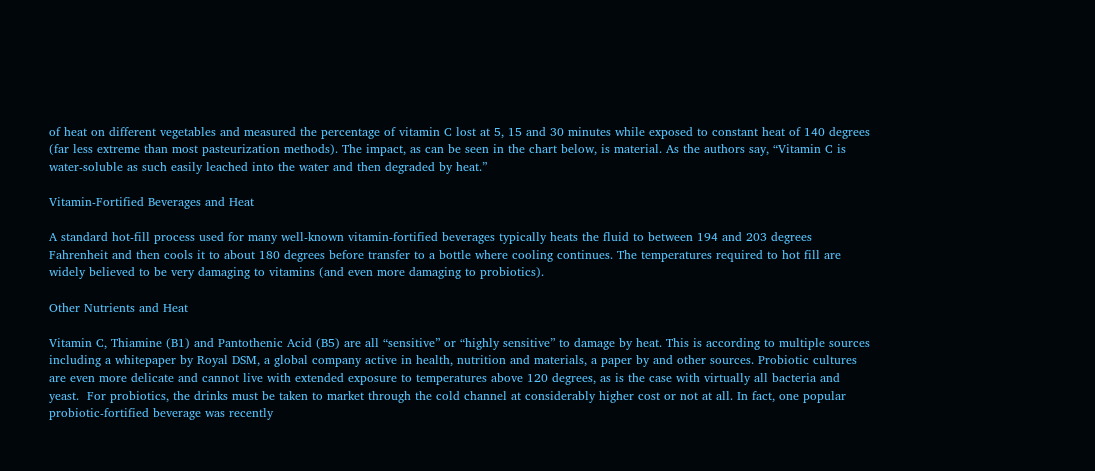of heat on different vegetables and measured the percentage of vitamin C lost at 5, 15 and 30 minutes while exposed to constant heat of 140 degrees (far less extreme than most pasteurization methods). The impact, as can be seen in the chart below, is material. As the authors say, “Vitamin C is water-soluble as such easily leached into the water and then degraded by heat.”

Vitamin-Fortified Beverages and Heat

A standard hot-fill process used for many well-known vitamin-fortified beverages typically heats the fluid to between 194 and 203 degrees Fahrenheit and then cools it to about 180 degrees before transfer to a bottle where cooling continues. The temperatures required to hot fill are widely believed to be very damaging to vitamins (and even more damaging to probiotics).

Other Nutrients and Heat

Vitamin C, Thiamine (B1) and Pantothenic Acid (B5) are all “sensitive” or “highly sensitive” to damage by heat. This is according to multiple sources including a whitepaper by Royal DSM, a global company active in health, nutrition and materials, a paper by and other sources. Probiotic cultures are even more delicate and cannot live with extended exposure to temperatures above 120 degrees, as is the case with virtually all bacteria and yeast.  For probiotics, the drinks must be taken to market through the cold channel at considerably higher cost or not at all. In fact, one popular probiotic-fortified beverage was recently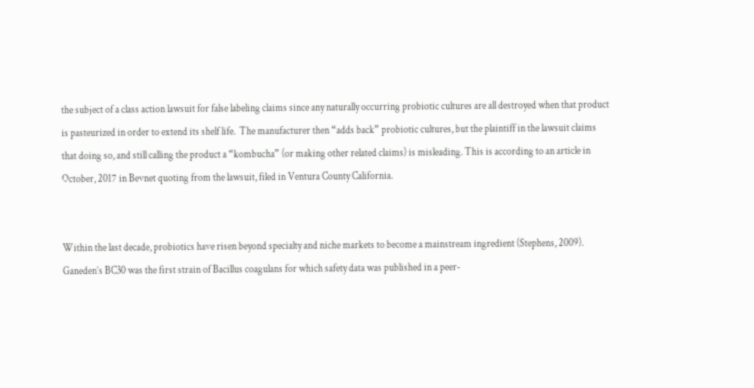the subject of a class action lawsuit for false labeling claims since any naturally occurring probiotic cultures are all destroyed when that product is pasteurized in order to extend its shelf life.  The manufacturer then “adds back” probiotic cultures, but the plaintiff in the lawsuit claims that doing so, and still calling the product a “kombucha” (or making other related claims) is misleading. This is according to an article in October, 2017 in Bevnet quoting from the lawsuit, filed in Ventura County California.


Within the last decade, probiotics have risen beyond specialty and niche markets to become a mainstream ingredient (Stephens, 2009). Ganeden’s BC30 was the first strain of Bacillus coagulans for which safety data was published in a peer-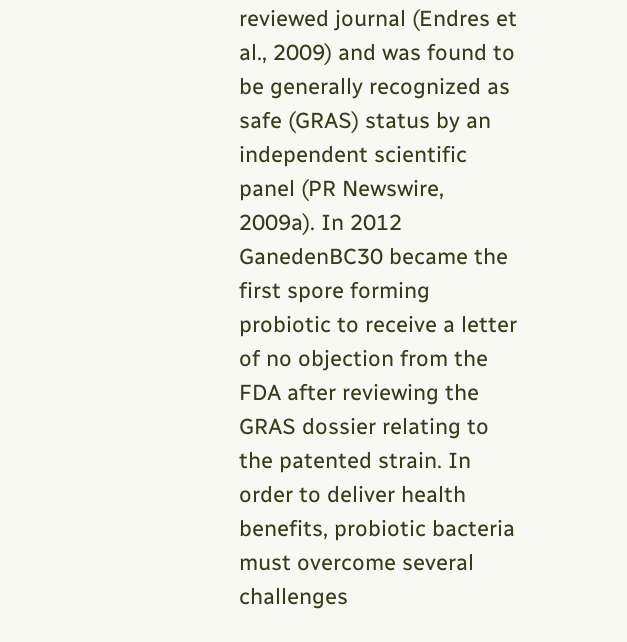reviewed journal (Endres et al., 2009) and was found to be generally recognized as safe (GRAS) status by an independent scientific panel (PR Newswire, 2009a). In 2012 GanedenBC30 became the first spore forming probiotic to receive a letter of no objection from the FDA after reviewing the GRAS dossier relating to the patented strain. In order to deliver health benefits, probiotic bacteria must overcome several challenges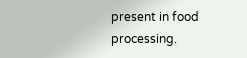present in food processing.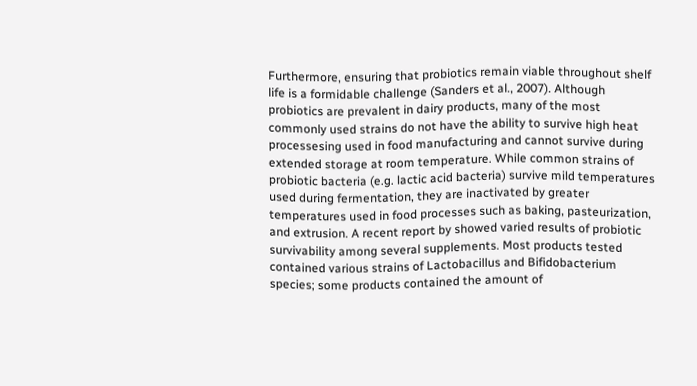Furthermore, ensuring that probiotics remain viable throughout shelf life is a formidable challenge (Sanders et al., 2007). Although probiotics are prevalent in dairy products, many of the most commonly used strains do not have the ability to survive high heat processesing used in food manufacturing and cannot survive during extended storage at room temperature. While common strains of probiotic bacteria (e.g. lactic acid bacteria) survive mild temperatures used during fermentation, they are inactivated by greater temperatures used in food processes such as baking, pasteurization, and extrusion. A recent report by showed varied results of probiotic survivability among several supplements. Most products tested contained various strains of Lactobacillus and Bifidobacterium species; some products contained the amount of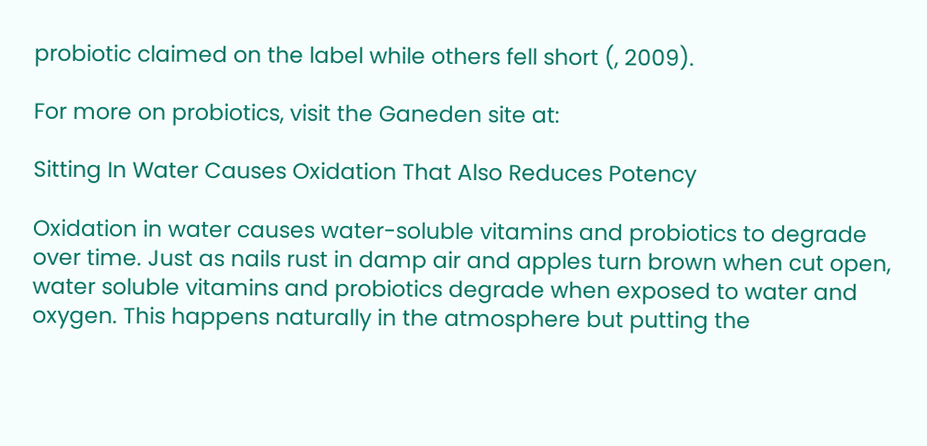probiotic claimed on the label while others fell short (, 2009).

For more on probiotics, visit the Ganeden site at:

Sitting In Water Causes Oxidation That Also Reduces Potency

Oxidation in water causes water-soluble vitamins and probiotics to degrade over time. Just as nails rust in damp air and apples turn brown when cut open, water soluble vitamins and probiotics degrade when exposed to water and oxygen. This happens naturally in the atmosphere but putting the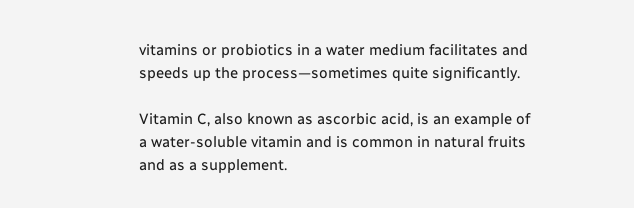vitamins or probiotics in a water medium facilitates and speeds up the process—sometimes quite significantly.

Vitamin C, also known as ascorbic acid, is an example of a water-soluble vitamin and is common in natural fruits and as a supplement.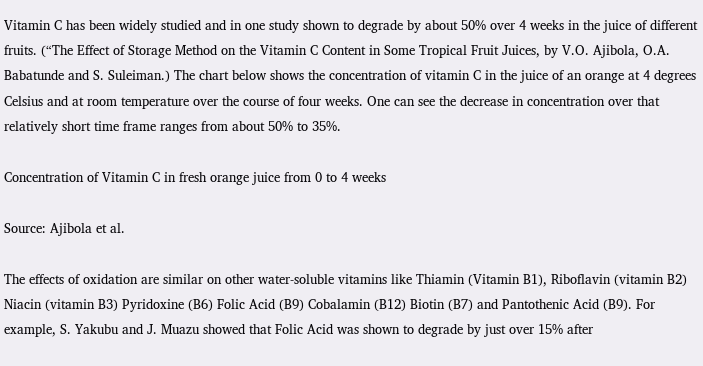Vitamin C has been widely studied and in one study shown to degrade by about 50% over 4 weeks in the juice of different fruits. (“The Effect of Storage Method on the Vitamin C Content in Some Tropical Fruit Juices, by V.O. Ajibola, O.A. Babatunde and S. Suleiman.) The chart below shows the concentration of vitamin C in the juice of an orange at 4 degrees Celsius and at room temperature over the course of four weeks. One can see the decrease in concentration over that relatively short time frame ranges from about 50% to 35%.

Concentration of Vitamin C in fresh orange juice from 0 to 4 weeks

Source: Ajibola et al.

The effects of oxidation are similar on other water-soluble vitamins like Thiamin (Vitamin B1), Riboflavin (vitamin B2) Niacin (vitamin B3) Pyridoxine (B6) Folic Acid (B9) Cobalamin (B12) Biotin (B7) and Pantothenic Acid (B9). For example, S. Yakubu and J. Muazu showed that Folic Acid was shown to degrade by just over 15% after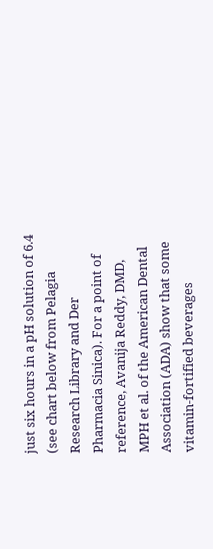just six hours in a pH solution of 6.4 (see chart below from Pelagia Research Library and Der Pharmacia Sinica). For a point of reference, Avanija Reddy, DMD, MPH et al. of the American Dental Association (ADA) show that some vitamin-fortified beverages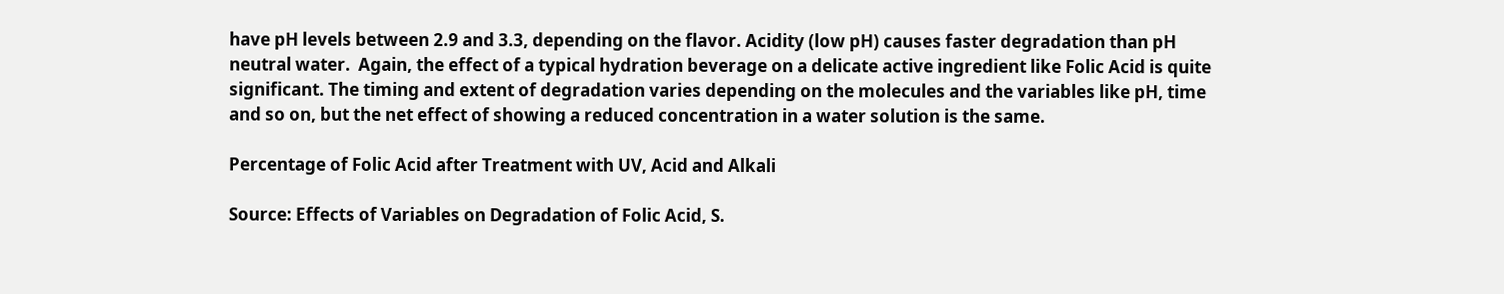have pH levels between 2.9 and 3.3, depending on the flavor. Acidity (low pH) causes faster degradation than pH neutral water.  Again, the effect of a typical hydration beverage on a delicate active ingredient like Folic Acid is quite significant. The timing and extent of degradation varies depending on the molecules and the variables like pH, time and so on, but the net effect of showing a reduced concentration in a water solution is the same.

Percentage of Folic Acid after Treatment with UV, Acid and Alkali

Source: Effects of Variables on Degradation of Folic Acid, S.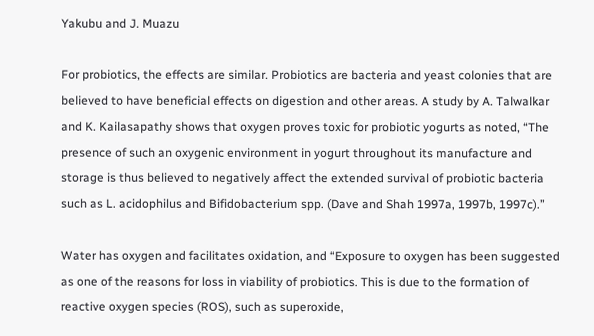Yakubu and J. Muazu

For probiotics, the effects are similar. Probiotics are bacteria and yeast colonies that are believed to have beneficial effects on digestion and other areas. A study by A. Talwalkar and K. Kailasapathy shows that oxygen proves toxic for probiotic yogurts as noted, “The presence of such an oxygenic environment in yogurt throughout its manufacture and storage is thus believed to negatively affect the extended survival of probiotic bacteria such as L. acidophilus and Bifidobacterium spp. (Dave and Shah 1997a, 1997b, 1997c).”

Water has oxygen and facilitates oxidation, and “Exposure to oxygen has been suggested as one of the reasons for loss in viability of probiotics. This is due to the formation of reactive oxygen species (ROS), such as superoxide,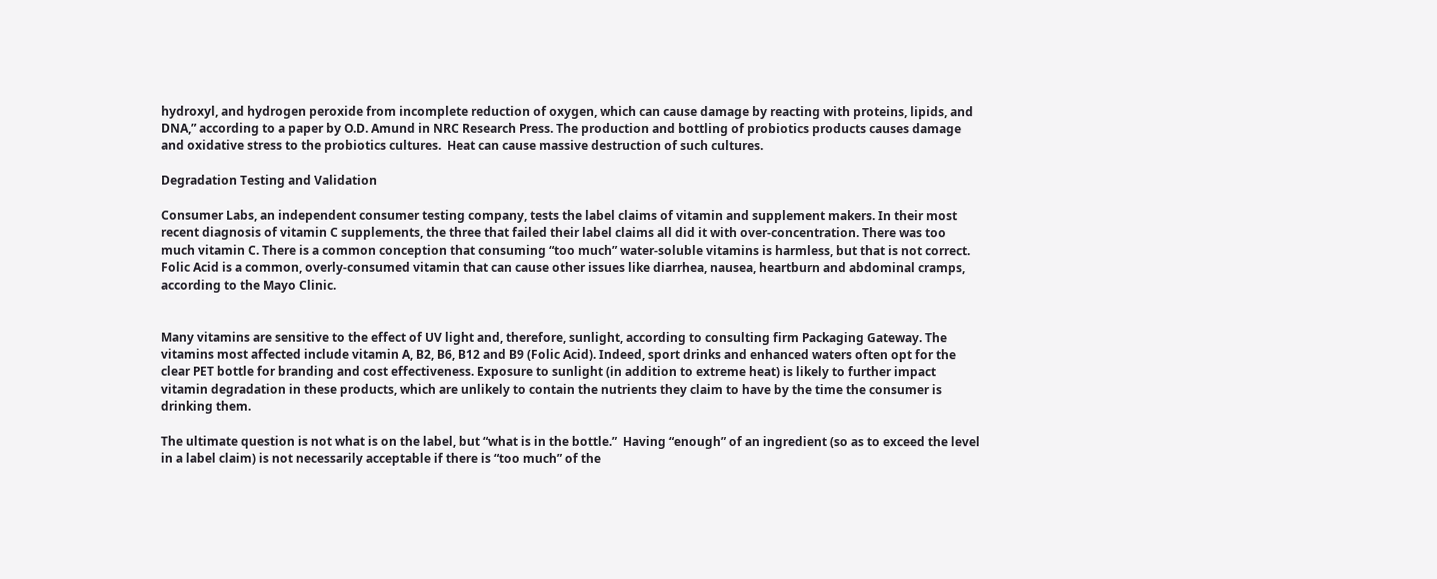hydroxyl, and hydrogen peroxide from incomplete reduction of oxygen, which can cause damage by reacting with proteins, lipids, and DNA,” according to a paper by O.D. Amund in NRC Research Press. The production and bottling of probiotics products causes damage and oxidative stress to the probiotics cultures.  Heat can cause massive destruction of such cultures.

Degradation Testing and Validation

Consumer Labs, an independent consumer testing company, tests the label claims of vitamin and supplement makers. In their most recent diagnosis of vitamin C supplements, the three that failed their label claims all did it with over-concentration. There was too much vitamin C. There is a common conception that consuming “too much” water-soluble vitamins is harmless, but that is not correct. Folic Acid is a common, overly-consumed vitamin that can cause other issues like diarrhea, nausea, heartburn and abdominal cramps, according to the Mayo Clinic.


Many vitamins are sensitive to the effect of UV light and, therefore, sunlight, according to consulting firm Packaging Gateway. The vitamins most affected include vitamin A, B2, B6, B12 and B9 (Folic Acid). Indeed, sport drinks and enhanced waters often opt for the clear PET bottle for branding and cost effectiveness. Exposure to sunlight (in addition to extreme heat) is likely to further impact vitamin degradation in these products, which are unlikely to contain the nutrients they claim to have by the time the consumer is drinking them.

The ultimate question is not what is on the label, but “what is in the bottle.”  Having “enough” of an ingredient (so as to exceed the level in a label claim) is not necessarily acceptable if there is “too much” of the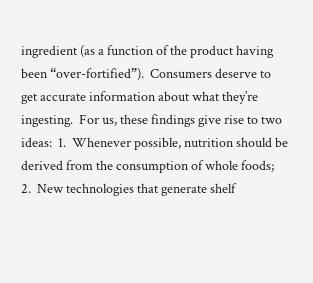ingredient (as a function of the product having been “over-fortified”).  Consumers deserve to get accurate information about what they’re ingesting.  For us, these findings give rise to two ideas:  1.  Whenever possible, nutrition should be derived from the consumption of whole foods;  2.  New technologies that generate shelf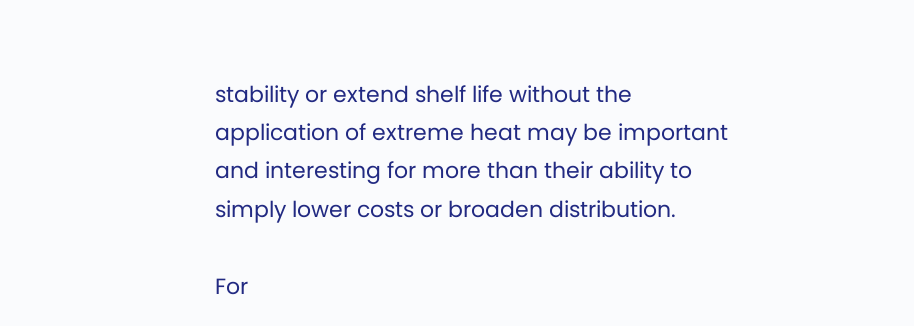stability or extend shelf life without the application of extreme heat may be important and interesting for more than their ability to simply lower costs or broaden distribution.

For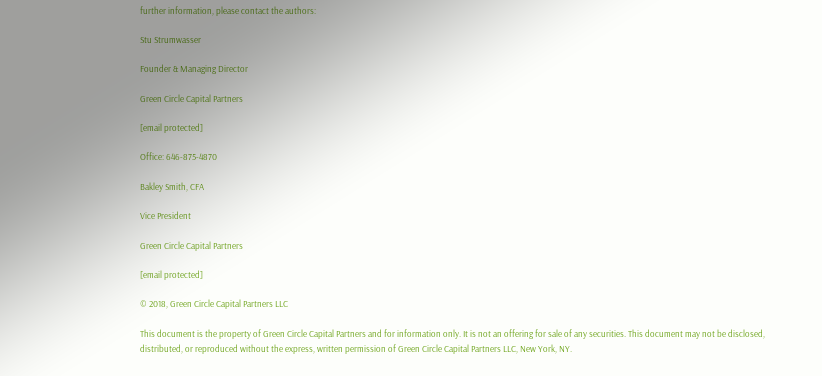further information, please contact the authors:

Stu Strumwasser

Founder & Managing Director

Green Circle Capital Partners

[email protected]

Office: 646-875-4870

Bakley Smith, CFA

Vice President

Green Circle Capital Partners

[email protected]

© 2018, Green Circle Capital Partners LLC

This document is the property of Green Circle Capital Partners and for information only. It is not an offering for sale of any securities. This document may not be disclosed, distributed, or reproduced without the express, written permission of Green Circle Capital Partners LLC, New York, NY.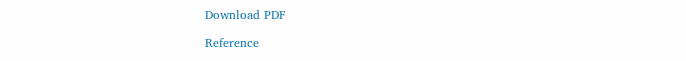Download PDF

Reference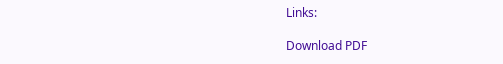Links:

Download PDF